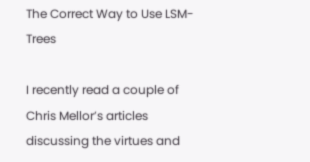The Correct Way to Use LSM-Trees

I recently read a couple of Chris Mellor’s articles discussing the virtues and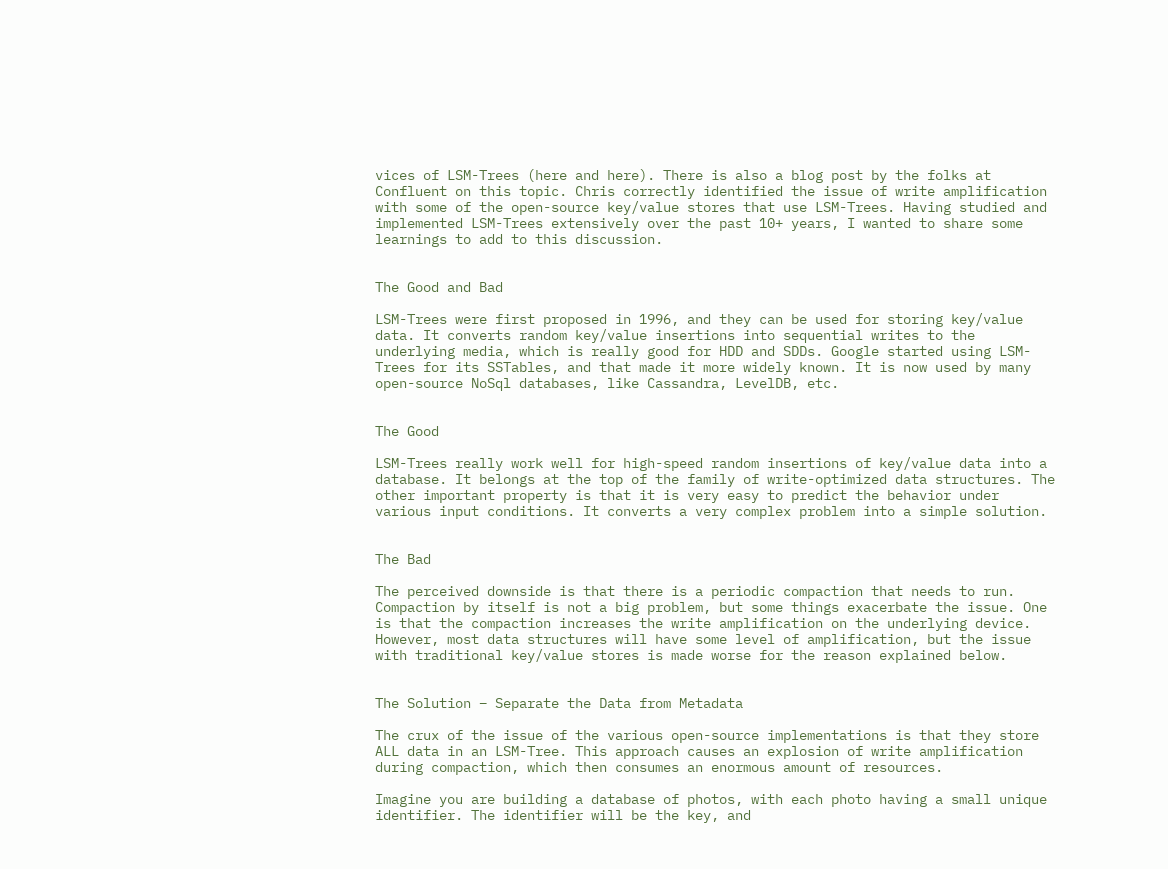vices of LSM-Trees (here and here). There is also a blog post by the folks at Confluent on this topic. Chris correctly identified the issue of write amplification with some of the open-source key/value stores that use LSM-Trees. Having studied and implemented LSM-Trees extensively over the past 10+ years, I wanted to share some learnings to add to this discussion.


The Good and Bad

LSM-Trees were first proposed in 1996, and they can be used for storing key/value data. It converts random key/value insertions into sequential writes to the underlying media, which is really good for HDD and SDDs. Google started using LSM-Trees for its SSTables, and that made it more widely known. It is now used by many open-source NoSql databases, like Cassandra, LevelDB, etc.


The Good

LSM-Trees really work well for high-speed random insertions of key/value data into a database. It belongs at the top of the family of write-optimized data structures. The other important property is that it is very easy to predict the behavior under various input conditions. It converts a very complex problem into a simple solution.


The Bad

The perceived downside is that there is a periodic compaction that needs to run. Compaction by itself is not a big problem, but some things exacerbate the issue. One is that the compaction increases the write amplification on the underlying device. However, most data structures will have some level of amplification, but the issue with traditional key/value stores is made worse for the reason explained below.


The Solution – Separate the Data from Metadata

The crux of the issue of the various open-source implementations is that they store ALL data in an LSM-Tree. This approach causes an explosion of write amplification during compaction, which then consumes an enormous amount of resources.

Imagine you are building a database of photos, with each photo having a small unique identifier. The identifier will be the key, and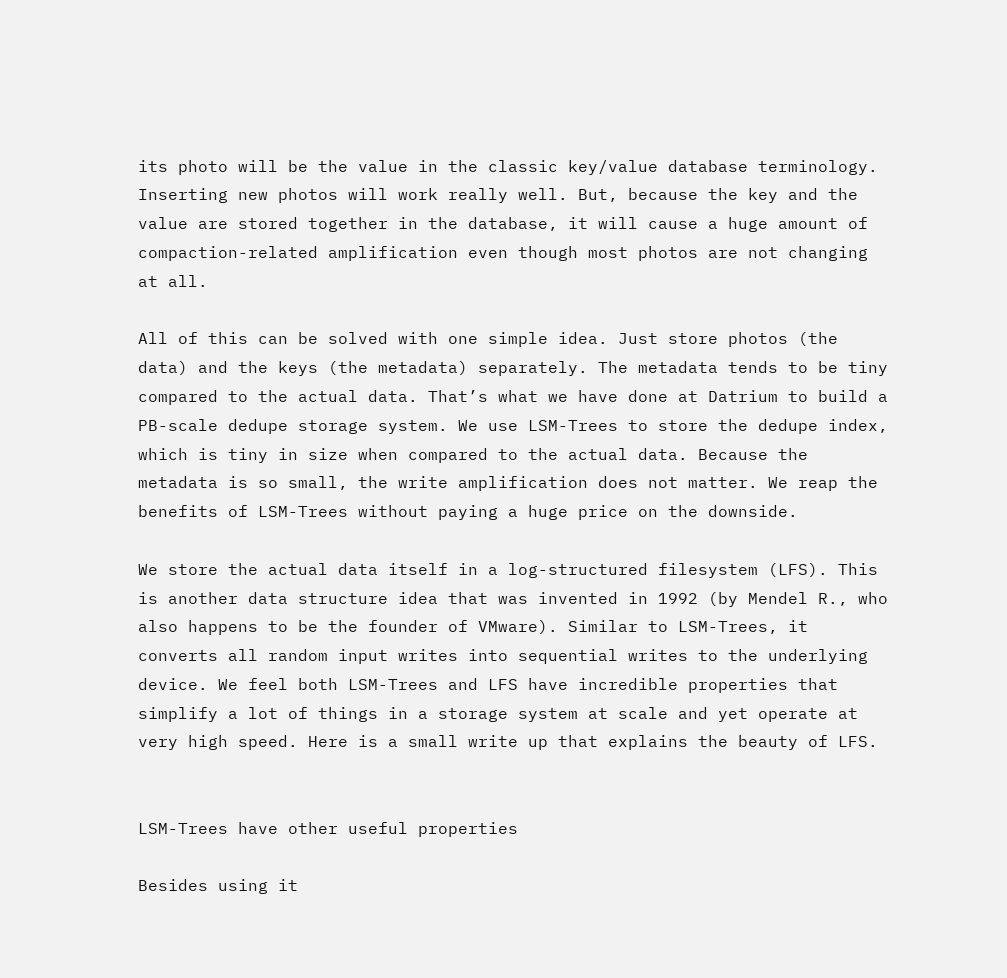its photo will be the value in the classic key/value database terminology. Inserting new photos will work really well. But, because the key and the value are stored together in the database, it will cause a huge amount of compaction-related amplification even though most photos are not changing at all.

All of this can be solved with one simple idea. Just store photos (the data) and the keys (the metadata) separately. The metadata tends to be tiny compared to the actual data. That’s what we have done at Datrium to build a PB-scale dedupe storage system. We use LSM-Trees to store the dedupe index, which is tiny in size when compared to the actual data. Because the metadata is so small, the write amplification does not matter. We reap the benefits of LSM-Trees without paying a huge price on the downside.

We store the actual data itself in a log-structured filesystem (LFS). This is another data structure idea that was invented in 1992 (by Mendel R., who also happens to be the founder of VMware). Similar to LSM-Trees, it converts all random input writes into sequential writes to the underlying device. We feel both LSM-Trees and LFS have incredible properties that simplify a lot of things in a storage system at scale and yet operate at very high speed. Here is a small write up that explains the beauty of LFS.


LSM-Trees have other useful properties

Besides using it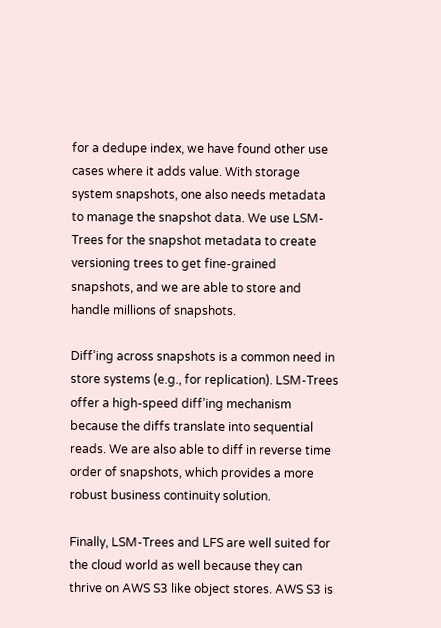for a dedupe index, we have found other use cases where it adds value. With storage system snapshots, one also needs metadata to manage the snapshot data. We use LSM-Trees for the snapshot metadata to create versioning trees to get fine-grained snapshots, and we are able to store and handle millions of snapshots.

Diff’ing across snapshots is a common need in store systems (e.g., for replication). LSM-Trees offer a high-speed diff’ing mechanism because the diffs translate into sequential reads. We are also able to diff in reverse time order of snapshots, which provides a more robust business continuity solution.

Finally, LSM-Trees and LFS are well suited for the cloud world as well because they can thrive on AWS S3 like object stores. AWS S3 is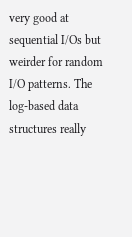very good at sequential I/Os but weirder for random I/O patterns. The log-based data structures really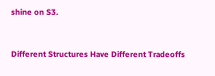shine on S3.


Different Structures Have Different Tradeoffs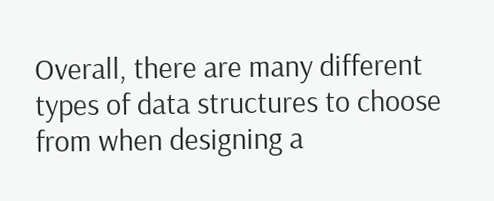Overall, there are many different types of data structures to choose from when designing a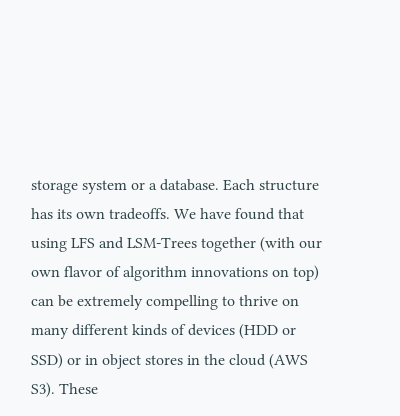storage system or a database. Each structure has its own tradeoffs. We have found that using LFS and LSM-Trees together (with our own flavor of algorithm innovations on top) can be extremely compelling to thrive on many different kinds of devices (HDD or SSD) or in object stores in the cloud (AWS S3). These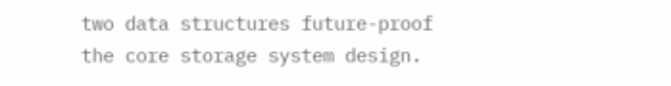two data structures future-proof the core storage system design.